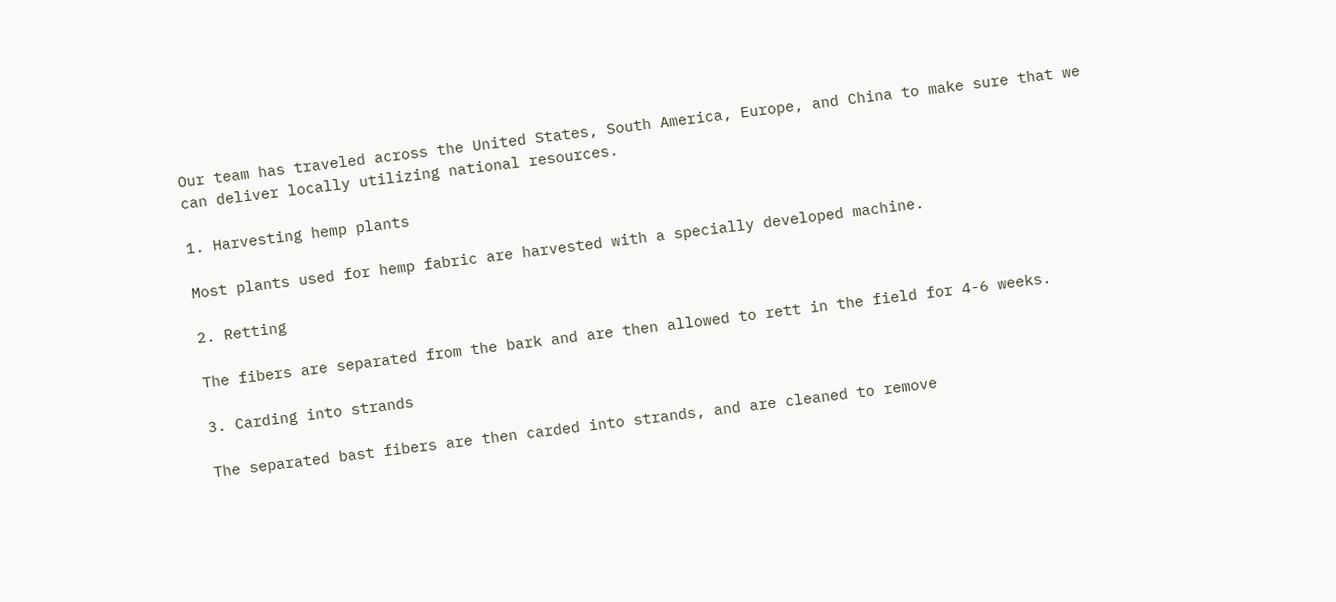Our team has traveled across the United States, South America, Europe, and China to make sure that we can deliver locally utilizing national resources.

1. Harvesting hemp plants

Most plants used for hemp fabric are harvested with a specially developed machine.

2. Retting

The fibers are separated from the bark and are then allowed to rett in the field for 4-6 weeks.

3. Carding into strands

The separated bast fibers are then carded into strands, and are cleaned to remove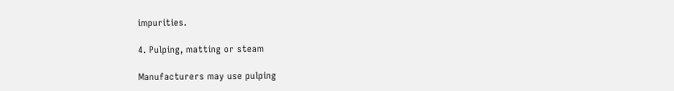impurities.

4. Pulping, matting or steam

Manufacturers may use pulping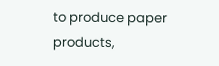to produce paper products,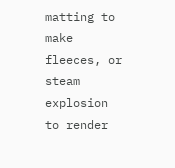matting to make fleeces, or steam explosion to render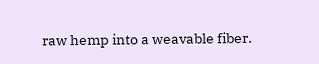raw hemp into a weavable fiber.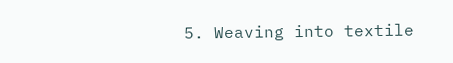5. Weaving into textile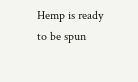Hemp is ready to be spun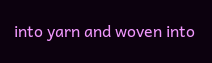into yarn and woven into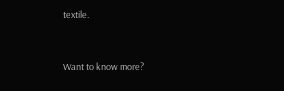textile.



Want to know more?